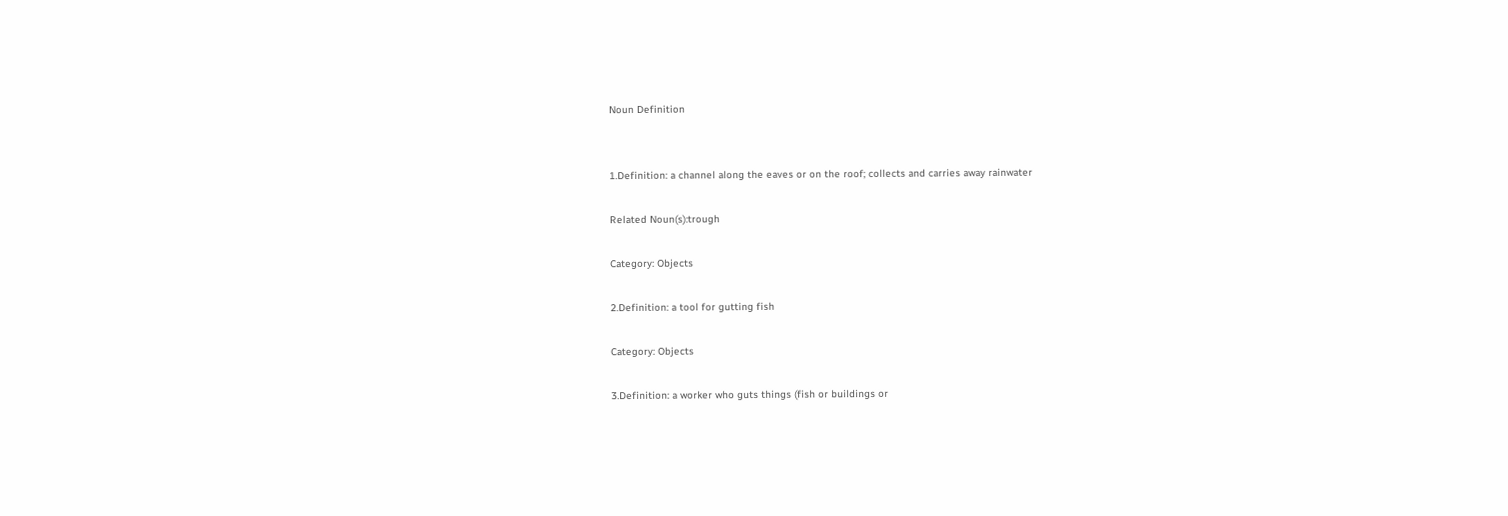Noun Definition


1.Definition: a channel along the eaves or on the roof; collects and carries away rainwater

Related Noun(s):trough

Category: Objects

2.Definition: a tool for gutting fish

Category: Objects

3.Definition: a worker who guts things (fish or buildings or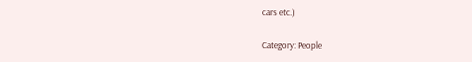cars etc.)

Category: People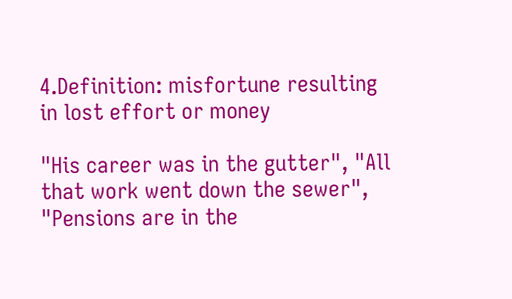4.Definition: misfortune resulting in lost effort or money

"His career was in the gutter", "All that work went down the sewer", "Pensions are in the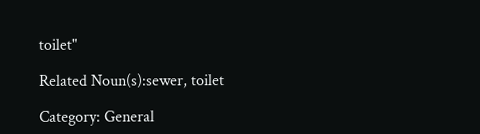toilet"

Related Noun(s):sewer, toilet

Category: General